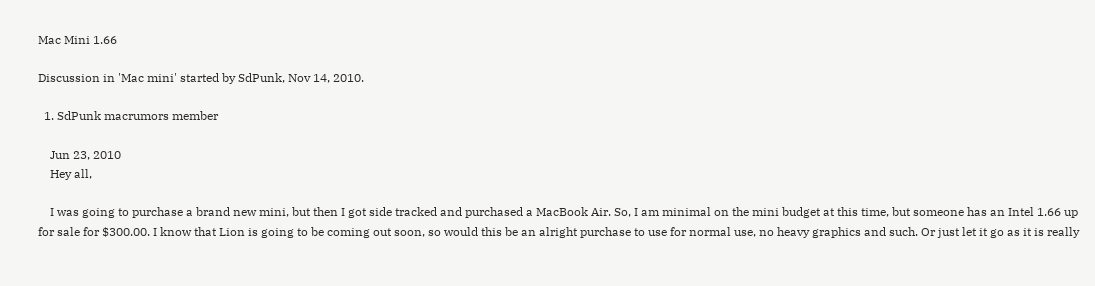Mac Mini 1.66

Discussion in 'Mac mini' started by SdPunk, Nov 14, 2010.

  1. SdPunk macrumors member

    Jun 23, 2010
    Hey all,

    I was going to purchase a brand new mini, but then I got side tracked and purchased a MacBook Air. So, I am minimal on the mini budget at this time, but someone has an Intel 1.66 up for sale for $300.00. I know that Lion is going to be coming out soon, so would this be an alright purchase to use for normal use, no heavy graphics and such. Or just let it go as it is really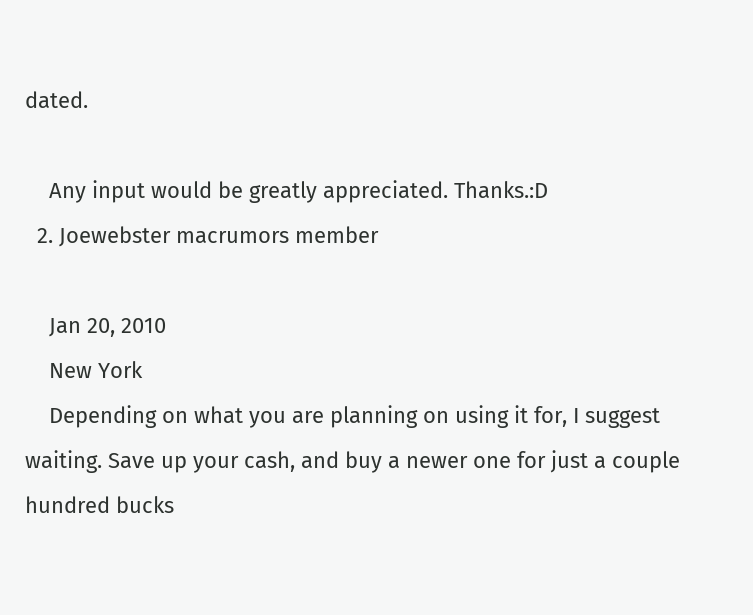dated.

    Any input would be greatly appreciated. Thanks.:D
  2. Joewebster macrumors member

    Jan 20, 2010
    New York
    Depending on what you are planning on using it for, I suggest waiting. Save up your cash, and buy a newer one for just a couple hundred bucks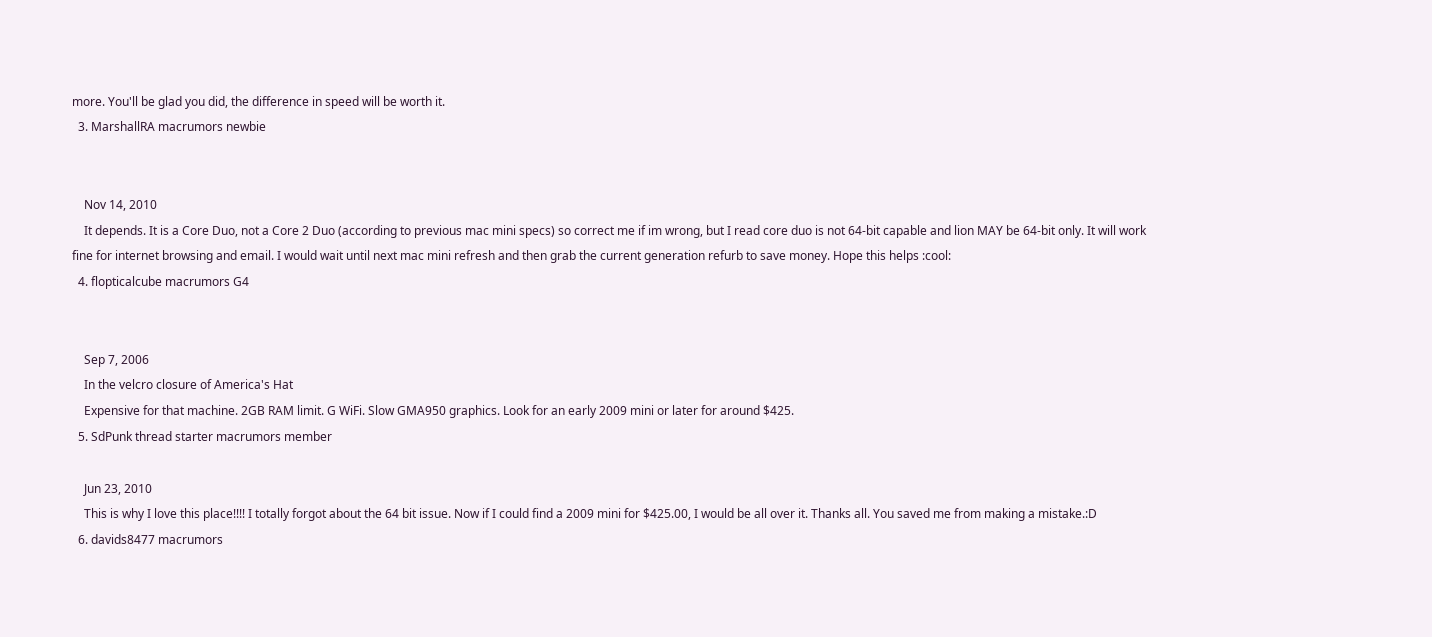more. You'll be glad you did, the difference in speed will be worth it.
  3. MarshallRA macrumors newbie


    Nov 14, 2010
    It depends. It is a Core Duo, not a Core 2 Duo (according to previous mac mini specs) so correct me if im wrong, but I read core duo is not 64-bit capable and lion MAY be 64-bit only. It will work fine for internet browsing and email. I would wait until next mac mini refresh and then grab the current generation refurb to save money. Hope this helps :cool:
  4. flopticalcube macrumors G4


    Sep 7, 2006
    In the velcro closure of America's Hat
    Expensive for that machine. 2GB RAM limit. G WiFi. Slow GMA950 graphics. Look for an early 2009 mini or later for around $425.
  5. SdPunk thread starter macrumors member

    Jun 23, 2010
    This is why I love this place!!!! I totally forgot about the 64 bit issue. Now if I could find a 2009 mini for $425.00, I would be all over it. Thanks all. You saved me from making a mistake.:D
  6. davids8477 macrumors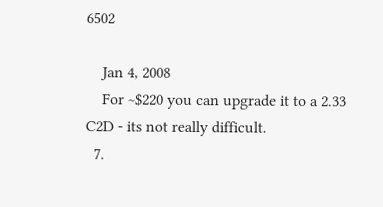6502

    Jan 4, 2008
    For ~$220 you can upgrade it to a 2.33 C2D - its not really difficult.
  7.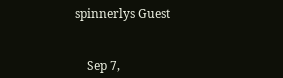spinnerlys Guest


    Sep 7,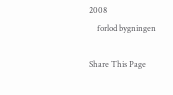2008
    forlod bygningen

Share This Page